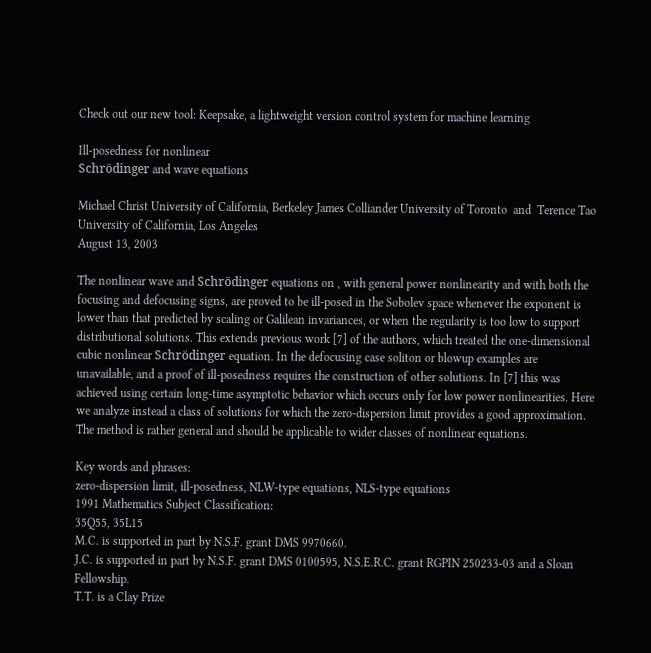Check out our new tool: Keepsake, a lightweight version control system for machine learning

Ill-posedness for nonlinear
Schrödinger and wave equations

Michael Christ University of California, Berkeley James Colliander University of Toronto  and  Terence Tao University of California, Los Angeles
August 13, 2003

The nonlinear wave and Schrödinger equations on , with general power nonlinearity and with both the focusing and defocusing signs, are proved to be ill-posed in the Sobolev space whenever the exponent is lower than that predicted by scaling or Galilean invariances, or when the regularity is too low to support distributional solutions. This extends previous work [7] of the authors, which treated the one-dimensional cubic nonlinear Schrödinger equation. In the defocusing case soliton or blowup examples are unavailable, and a proof of ill-posedness requires the construction of other solutions. In [7] this was achieved using certain long-time asymptotic behavior which occurs only for low power nonlinearities. Here we analyze instead a class of solutions for which the zero-dispersion limit provides a good approximation. The method is rather general and should be applicable to wider classes of nonlinear equations.

Key words and phrases:
zero-dispersion limit, ill-posedness, NLW-type equations, NLS-type equations
1991 Mathematics Subject Classification:
35Q55, 35L15
M.C. is supported in part by N.S.F. grant DMS 9970660.
J.C. is supported in part by N.S.F. grant DMS 0100595, N.S.E.R.C. grant RGPIN 250233-03 and a Sloan Fellowship.
T.T. is a Clay Prize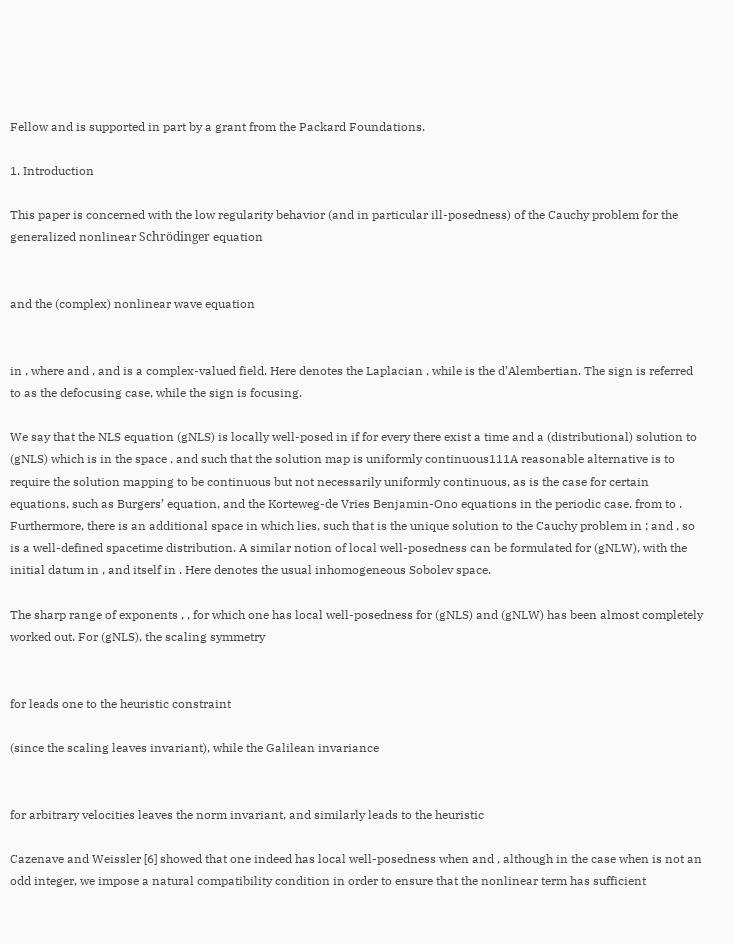Fellow and is supported in part by a grant from the Packard Foundations.

1. Introduction

This paper is concerned with the low regularity behavior (and in particular ill-posedness) of the Cauchy problem for the generalized nonlinear Schrödinger equation


and the (complex) nonlinear wave equation


in , where and , and is a complex-valued field. Here denotes the Laplacian , while is the d’Alembertian. The sign is referred to as the defocusing case, while the sign is focusing.

We say that the NLS equation (gNLS) is locally well-posed in if for every there exist a time and a (distributional) solution to (gNLS) which is in the space , and such that the solution map is uniformly continuous111A reasonable alternative is to require the solution mapping to be continuous but not necessarily uniformly continuous, as is the case for certain equations, such as Burgers’ equation, and the Korteweg-de Vries Benjamin-Ono equations in the periodic case. from to . Furthermore, there is an additional space in which lies, such that is the unique solution to the Cauchy problem in ; and , so is a well-defined spacetime distribution. A similar notion of local well-posedness can be formulated for (gNLW), with the initial datum in , and itself in . Here denotes the usual inhomogeneous Sobolev space.

The sharp range of exponents , , for which one has local well-posedness for (gNLS) and (gNLW) has been almost completely worked out. For (gNLS), the scaling symmetry


for leads one to the heuristic constraint

(since the scaling leaves invariant), while the Galilean invariance


for arbitrary velocities leaves the norm invariant, and similarly leads to the heuristic

Cazenave and Weissler [6] showed that one indeed has local well-posedness when and , although in the case when is not an odd integer, we impose a natural compatibility condition in order to ensure that the nonlinear term has sufficient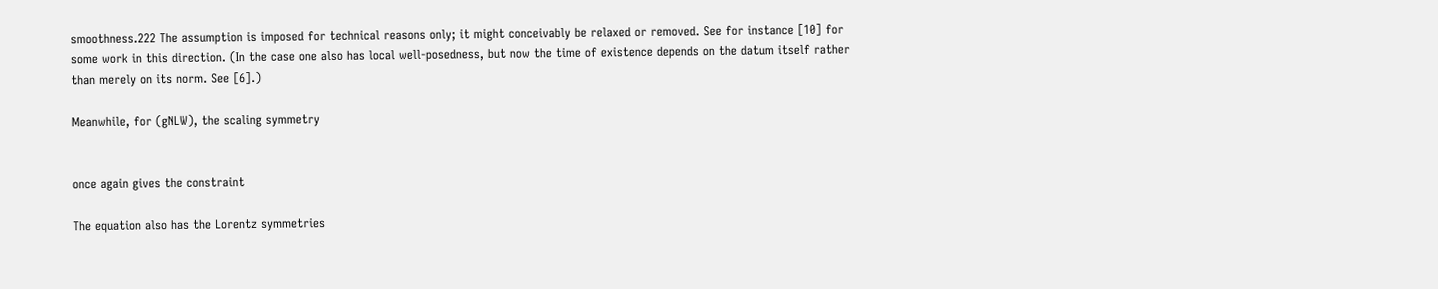smoothness.222 The assumption is imposed for technical reasons only; it might conceivably be relaxed or removed. See for instance [10] for some work in this direction. (In the case one also has local well-posedness, but now the time of existence depends on the datum itself rather than merely on its norm. See [6].)

Meanwhile, for (gNLW), the scaling symmetry


once again gives the constraint

The equation also has the Lorentz symmetries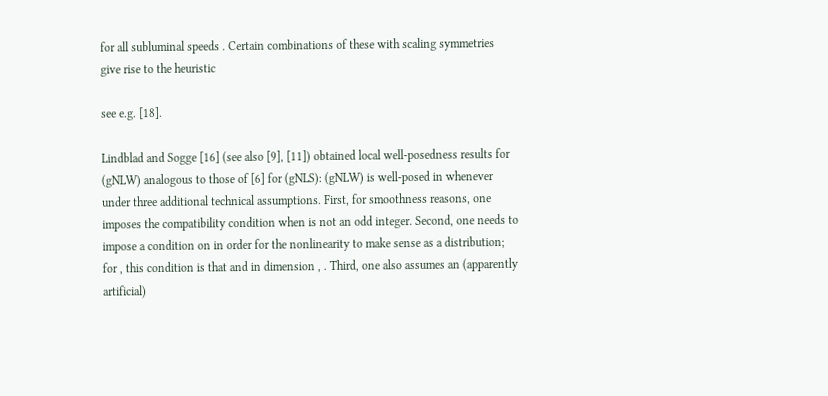for all subluminal speeds . Certain combinations of these with scaling symmetries give rise to the heuristic

see e.g. [18].

Lindblad and Sogge [16] (see also [9], [11]) obtained local well-posedness results for (gNLW) analogous to those of [6] for (gNLS): (gNLW) is well-posed in whenever under three additional technical assumptions. First, for smoothness reasons, one imposes the compatibility condition when is not an odd integer. Second, one needs to impose a condition on in order for the nonlinearity to make sense as a distribution; for , this condition is that and in dimension , . Third, one also assumes an (apparently artificial)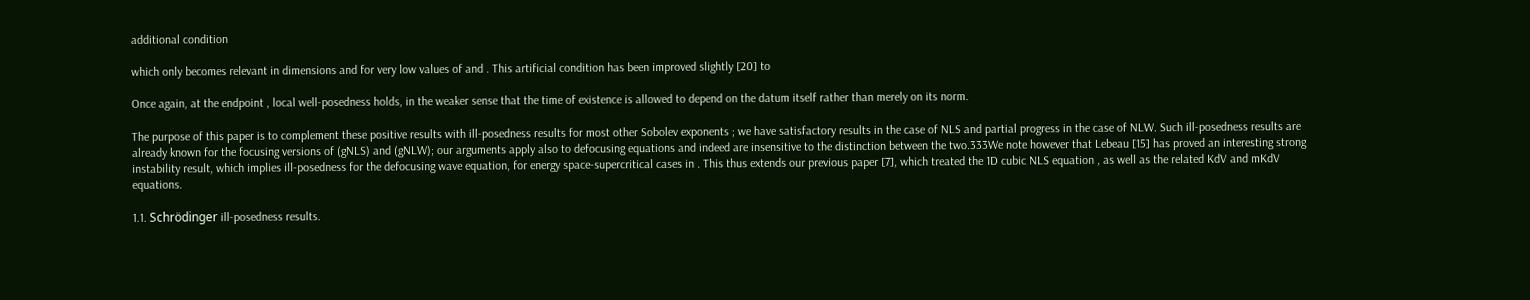additional condition

which only becomes relevant in dimensions and for very low values of and . This artificial condition has been improved slightly [20] to

Once again, at the endpoint , local well-posedness holds, in the weaker sense that the time of existence is allowed to depend on the datum itself rather than merely on its norm.

The purpose of this paper is to complement these positive results with ill-posedness results for most other Sobolev exponents ; we have satisfactory results in the case of NLS and partial progress in the case of NLW. Such ill-posedness results are already known for the focusing versions of (gNLS) and (gNLW); our arguments apply also to defocusing equations and indeed are insensitive to the distinction between the two.333We note however that Lebeau [15] has proved an interesting strong instability result, which implies ill-posedness for the defocusing wave equation, for energy space-supercritical cases in . This thus extends our previous paper [7], which treated the 1D cubic NLS equation , as well as the related KdV and mKdV equations.

1.1. Schrödinger ill-posedness results.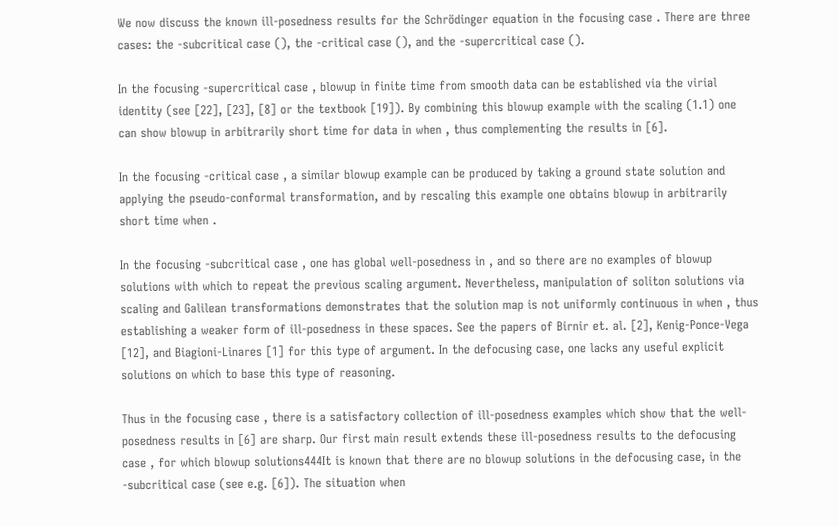We now discuss the known ill-posedness results for the Schrödinger equation in the focusing case . There are three cases: the -subcritical case (), the -critical case (), and the -supercritical case ().

In the focusing -supercritical case , blowup in finite time from smooth data can be established via the virial identity (see [22], [23], [8] or the textbook [19]). By combining this blowup example with the scaling (1.1) one can show blowup in arbitrarily short time for data in when , thus complementing the results in [6].

In the focusing -critical case , a similar blowup example can be produced by taking a ground state solution and applying the pseudo-conformal transformation, and by rescaling this example one obtains blowup in arbitrarily short time when .

In the focusing -subcritical case , one has global well-posedness in , and so there are no examples of blowup solutions with which to repeat the previous scaling argument. Nevertheless, manipulation of soliton solutions via scaling and Galilean transformations demonstrates that the solution map is not uniformly continuous in when , thus establishing a weaker form of ill-posedness in these spaces. See the papers of Birnir et. al. [2], Kenig-Ponce-Vega [12], and Biagioni-Linares [1] for this type of argument. In the defocusing case, one lacks any useful explicit solutions on which to base this type of reasoning.

Thus in the focusing case , there is a satisfactory collection of ill-posedness examples which show that the well-posedness results in [6] are sharp. Our first main result extends these ill-posedness results to the defocusing case , for which blowup solutions444It is known that there are no blowup solutions in the defocusing case, in the -subcritical case (see e.g. [6]). The situation when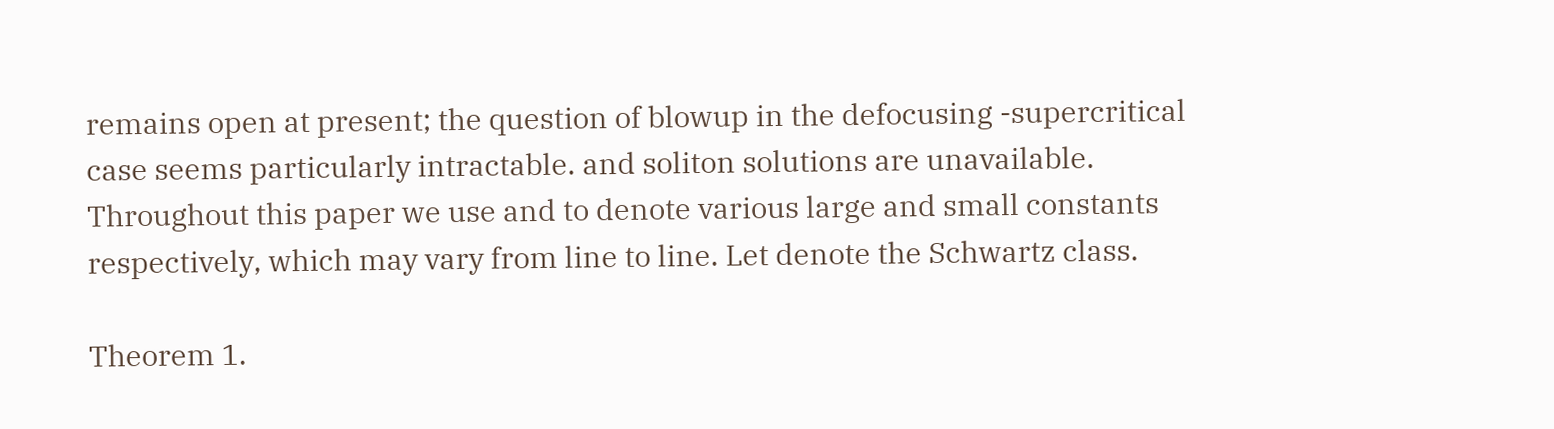remains open at present; the question of blowup in the defocusing -supercritical case seems particularly intractable. and soliton solutions are unavailable. Throughout this paper we use and to denote various large and small constants respectively, which may vary from line to line. Let denote the Schwartz class.

Theorem 1.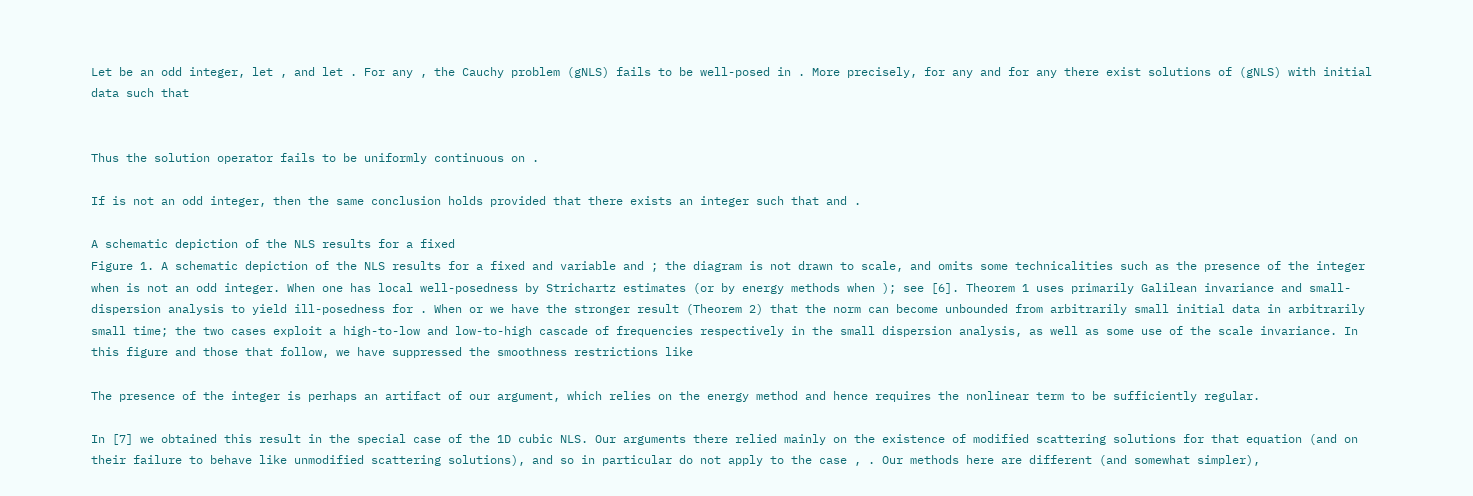Let be an odd integer, let , and let . For any , the Cauchy problem (gNLS) fails to be well-posed in . More precisely, for any and for any there exist solutions of (gNLS) with initial data such that


Thus the solution operator fails to be uniformly continuous on .

If is not an odd integer, then the same conclusion holds provided that there exists an integer such that and .

A schematic depiction of the NLS results for a fixed
Figure 1. A schematic depiction of the NLS results for a fixed and variable and ; the diagram is not drawn to scale, and omits some technicalities such as the presence of the integer when is not an odd integer. When one has local well-posedness by Strichartz estimates (or by energy methods when ); see [6]. Theorem 1 uses primarily Galilean invariance and small-dispersion analysis to yield ill-posedness for . When or we have the stronger result (Theorem 2) that the norm can become unbounded from arbitrarily small initial data in arbitrarily small time; the two cases exploit a high-to-low and low-to-high cascade of frequencies respectively in the small dispersion analysis, as well as some use of the scale invariance. In this figure and those that follow, we have suppressed the smoothness restrictions like

The presence of the integer is perhaps an artifact of our argument, which relies on the energy method and hence requires the nonlinear term to be sufficiently regular.

In [7] we obtained this result in the special case of the 1D cubic NLS. Our arguments there relied mainly on the existence of modified scattering solutions for that equation (and on their failure to behave like unmodified scattering solutions), and so in particular do not apply to the case , . Our methods here are different (and somewhat simpler),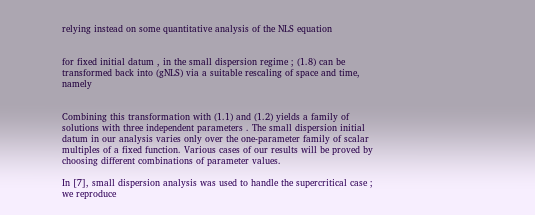relying instead on some quantitative analysis of the NLS equation


for fixed initial datum , in the small dispersion regime ; (1.8) can be transformed back into (gNLS) via a suitable rescaling of space and time, namely


Combining this transformation with (1.1) and (1.2) yields a family of solutions with three independent parameters . The small dispersion initial datum in our analysis varies only over the one-parameter family of scalar multiples of a fixed function. Various cases of our results will be proved by choosing different combinations of parameter values.

In [7], small dispersion analysis was used to handle the supercritical case ; we reproduce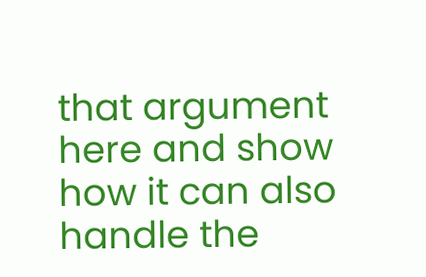that argument here and show how it can also handle the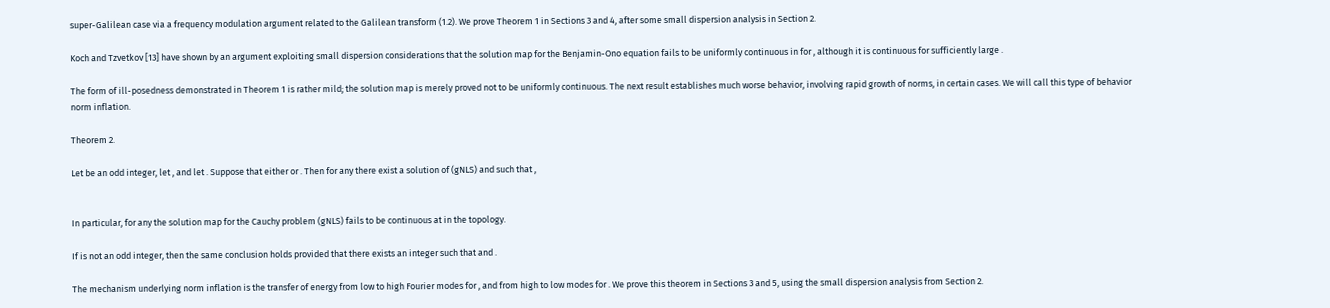super-Galilean case via a frequency modulation argument related to the Galilean transform (1.2). We prove Theorem 1 in Sections 3 and 4, after some small dispersion analysis in Section 2.

Koch and Tzvetkov [13] have shown by an argument exploiting small dispersion considerations that the solution map for the Benjamin-Ono equation fails to be uniformly continuous in for , although it is continuous for sufficiently large .

The form of ill-posedness demonstrated in Theorem 1 is rather mild; the solution map is merely proved not to be uniformly continuous. The next result establishes much worse behavior, involving rapid growth of norms, in certain cases. We will call this type of behavior norm inflation.

Theorem 2.

Let be an odd integer, let , and let . Suppose that either or . Then for any there exist a solution of (gNLS) and such that ,


In particular, for any the solution map for the Cauchy problem (gNLS) fails to be continuous at in the topology.

If is not an odd integer, then the same conclusion holds provided that there exists an integer such that and .

The mechanism underlying norm inflation is the transfer of energy from low to high Fourier modes for , and from high to low modes for . We prove this theorem in Sections 3 and 5, using the small dispersion analysis from Section 2.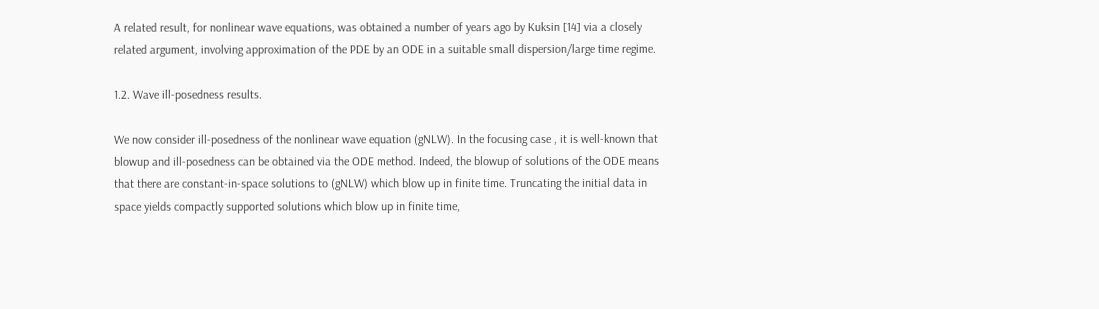A related result, for nonlinear wave equations, was obtained a number of years ago by Kuksin [14] via a closely related argument, involving approximation of the PDE by an ODE in a suitable small dispersion/large time regime.

1.2. Wave ill-posedness results.

We now consider ill-posedness of the nonlinear wave equation (gNLW). In the focusing case , it is well-known that blowup and ill-posedness can be obtained via the ODE method. Indeed, the blowup of solutions of the ODE means that there are constant-in-space solutions to (gNLW) which blow up in finite time. Truncating the initial data in space yields compactly supported solutions which blow up in finite time,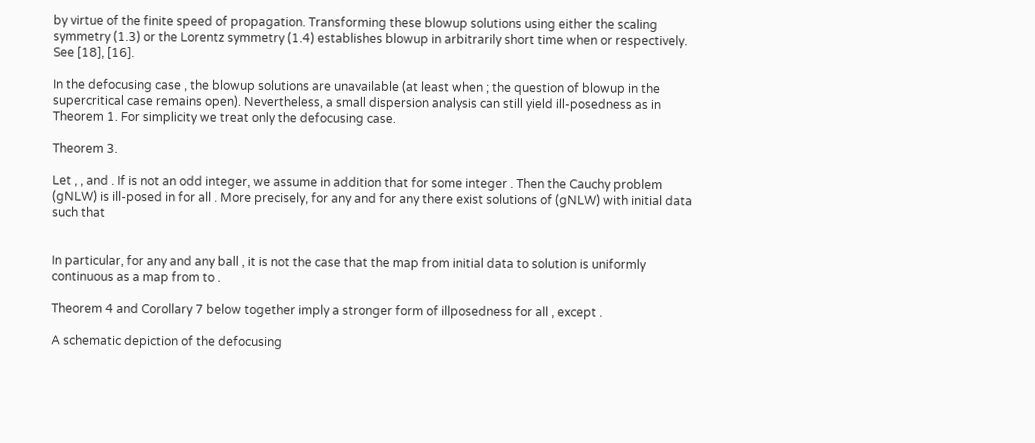by virtue of the finite speed of propagation. Transforming these blowup solutions using either the scaling symmetry (1.3) or the Lorentz symmetry (1.4) establishes blowup in arbitrarily short time when or respectively. See [18], [16].

In the defocusing case , the blowup solutions are unavailable (at least when ; the question of blowup in the supercritical case remains open). Nevertheless, a small dispersion analysis can still yield ill-posedness as in Theorem 1. For simplicity we treat only the defocusing case.

Theorem 3.

Let , , and . If is not an odd integer, we assume in addition that for some integer . Then the Cauchy problem (gNLW) is ill-posed in for all . More precisely, for any and for any there exist solutions of (gNLW) with initial data such that


In particular, for any and any ball , it is not the case that the map from initial data to solution is uniformly continuous as a map from to .

Theorem 4 and Corollary 7 below together imply a stronger form of illposedness for all , except .

A schematic depiction of the defocusing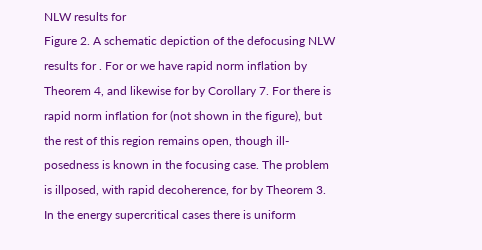NLW results for
Figure 2. A schematic depiction of the defocusing NLW results for . For or we have rapid norm inflation by Theorem 4, and likewise for by Corollary 7. For there is rapid norm inflation for (not shown in the figure), but the rest of this region remains open, though ill-posedness is known in the focusing case. The problem is illposed, with rapid decoherence, for by Theorem 3. In the energy supercritical cases there is uniform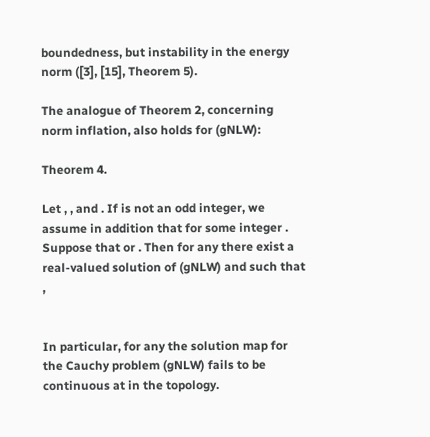boundedness, but instability in the energy norm ([3], [15], Theorem 5).

The analogue of Theorem 2, concerning norm inflation, also holds for (gNLW):

Theorem 4.

Let , , and . If is not an odd integer, we assume in addition that for some integer . Suppose that or . Then for any there exist a real-valued solution of (gNLW) and such that ,


In particular, for any the solution map for the Cauchy problem (gNLW) fails to be continuous at in the topology.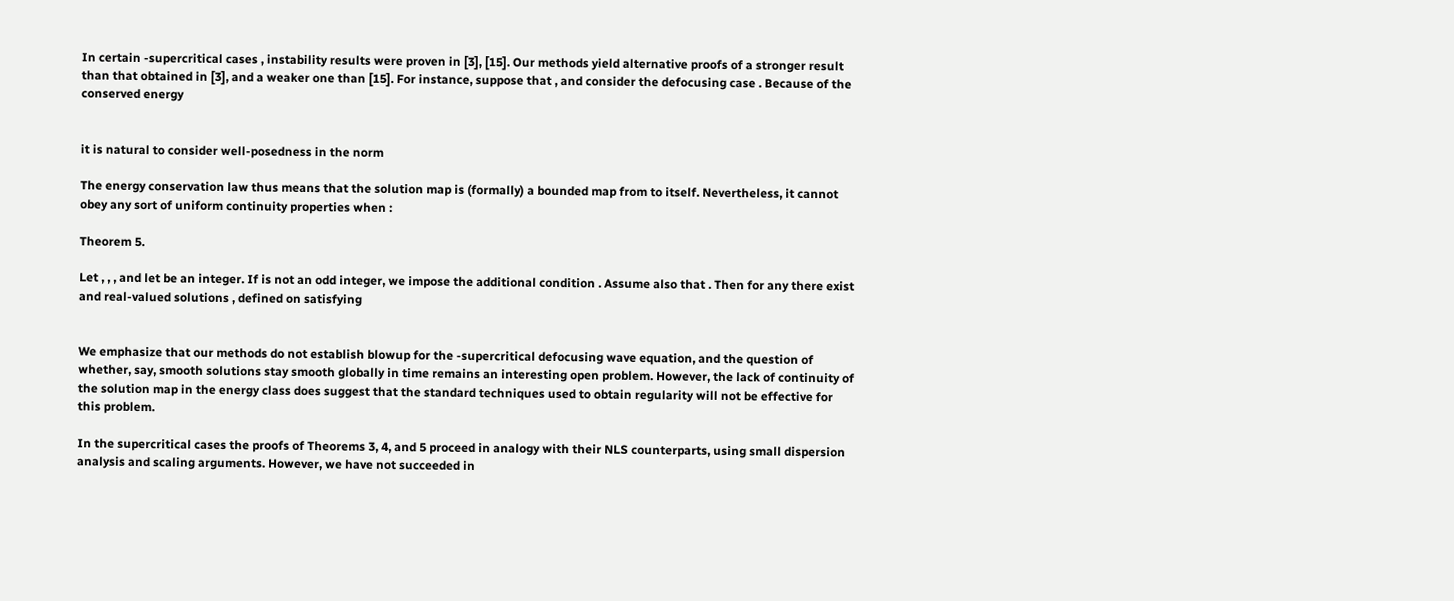In certain -supercritical cases , instability results were proven in [3], [15]. Our methods yield alternative proofs of a stronger result than that obtained in [3], and a weaker one than [15]. For instance, suppose that , and consider the defocusing case . Because of the conserved energy


it is natural to consider well-posedness in the norm

The energy conservation law thus means that the solution map is (formally) a bounded map from to itself. Nevertheless, it cannot obey any sort of uniform continuity properties when :

Theorem 5.

Let , , , and let be an integer. If is not an odd integer, we impose the additional condition . Assume also that . Then for any there exist and real-valued solutions , defined on satisfying


We emphasize that our methods do not establish blowup for the -supercritical defocusing wave equation, and the question of whether, say, smooth solutions stay smooth globally in time remains an interesting open problem. However, the lack of continuity of the solution map in the energy class does suggest that the standard techniques used to obtain regularity will not be effective for this problem.

In the supercritical cases the proofs of Theorems 3, 4, and 5 proceed in analogy with their NLS counterparts, using small dispersion analysis and scaling arguments. However, we have not succeeded in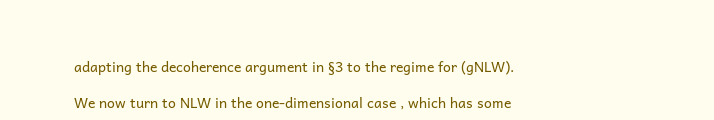adapting the decoherence argument in §3 to the regime for (gNLW).

We now turn to NLW in the one-dimensional case , which has some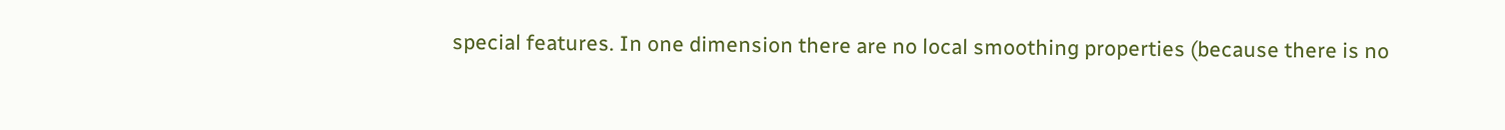special features. In one dimension there are no local smoothing properties (because there is no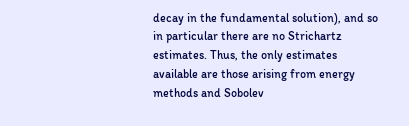decay in the fundamental solution), and so in particular there are no Strichartz estimates. Thus, the only estimates available are those arising from energy methods and Sobolev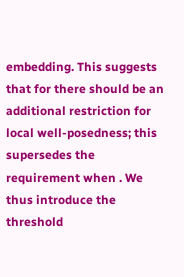embedding. This suggests that for there should be an additional restriction for local well-posedness; this supersedes the requirement when . We thus introduce the threshold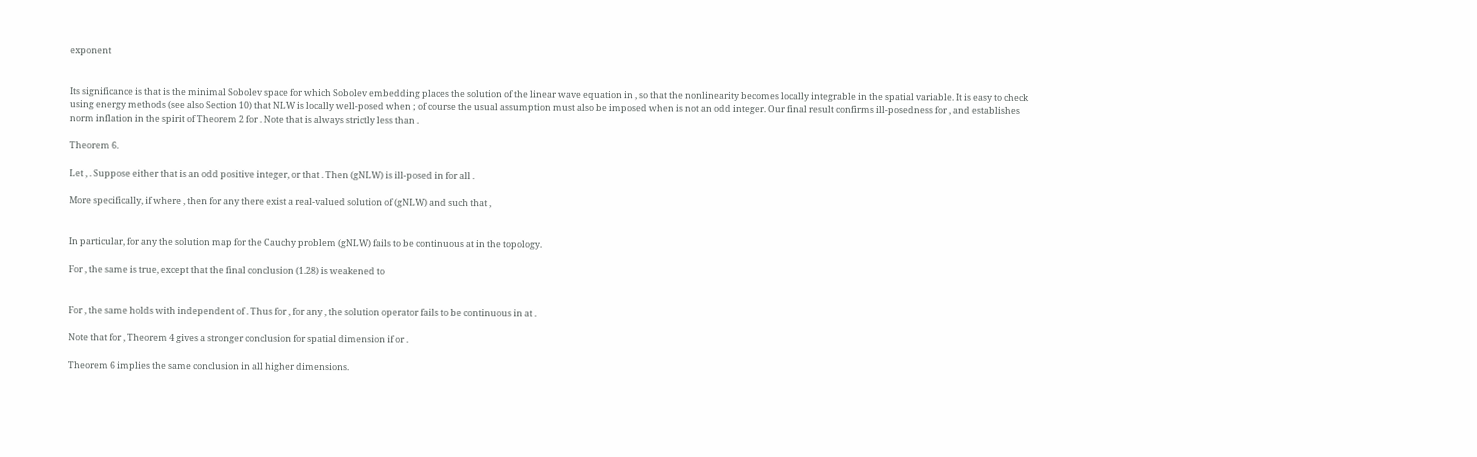exponent


Its significance is that is the minimal Sobolev space for which Sobolev embedding places the solution of the linear wave equation in , so that the nonlinearity becomes locally integrable in the spatial variable. It is easy to check using energy methods (see also Section 10) that NLW is locally well-posed when ; of course the usual assumption must also be imposed when is not an odd integer. Our final result confirms ill-posedness for , and establishes norm inflation in the spirit of Theorem 2 for . Note that is always strictly less than .

Theorem 6.

Let , . Suppose either that is an odd positive integer, or that . Then (gNLW) is ill-posed in for all .

More specifically, if where , then for any there exist a real-valued solution of (gNLW) and such that ,


In particular, for any the solution map for the Cauchy problem (gNLW) fails to be continuous at in the topology.

For , the same is true, except that the final conclusion (1.28) is weakened to


For , the same holds with independent of . Thus for , for any , the solution operator fails to be continuous in at .

Note that for , Theorem 4 gives a stronger conclusion for spatial dimension if or .

Theorem 6 implies the same conclusion in all higher dimensions.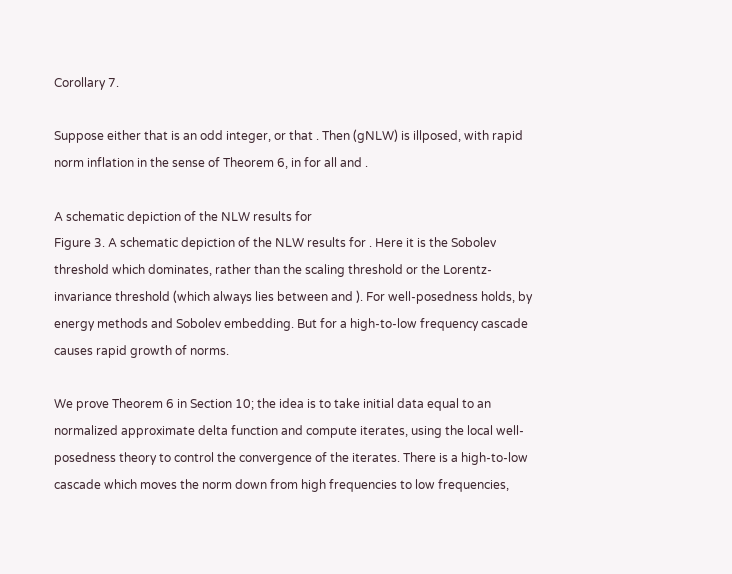Corollary 7.

Suppose either that is an odd integer, or that . Then (gNLW) is illposed, with rapid norm inflation in the sense of Theorem 6, in for all and .

A schematic depiction of the NLW results for
Figure 3. A schematic depiction of the NLW results for . Here it is the Sobolev threshold which dominates, rather than the scaling threshold or the Lorentz-invariance threshold (which always lies between and ). For well-posedness holds, by energy methods and Sobolev embedding. But for a high-to-low frequency cascade causes rapid growth of norms.

We prove Theorem 6 in Section 10; the idea is to take initial data equal to an normalized approximate delta function and compute iterates, using the local well-posedness theory to control the convergence of the iterates. There is a high-to-low cascade which moves the norm down from high frequencies to low frequencies,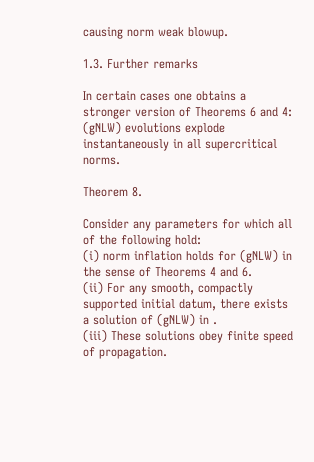causing norm weak blowup.

1.3. Further remarks

In certain cases one obtains a stronger version of Theorems 6 and 4: (gNLW) evolutions explode instantaneously in all supercritical norms.

Theorem 8.

Consider any parameters for which all of the following hold:
(i) norm inflation holds for (gNLW) in the sense of Theorems 4 and 6.
(ii) For any smooth, compactly supported initial datum, there exists a solution of (gNLW) in .
(iii) These solutions obey finite speed of propagation.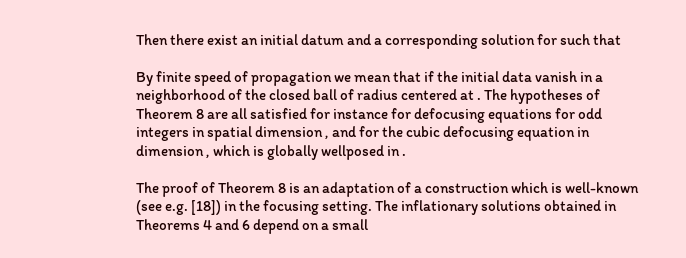Then there exist an initial datum and a corresponding solution for such that

By finite speed of propagation we mean that if the initial data vanish in a neighborhood of the closed ball of radius centered at . The hypotheses of Theorem 8 are all satisfied for instance for defocusing equations for odd integers in spatial dimension , and for the cubic defocusing equation in dimension , which is globally wellposed in .

The proof of Theorem 8 is an adaptation of a construction which is well-known (see e.g. [18]) in the focusing setting. The inflationary solutions obtained in Theorems 4 and 6 depend on a small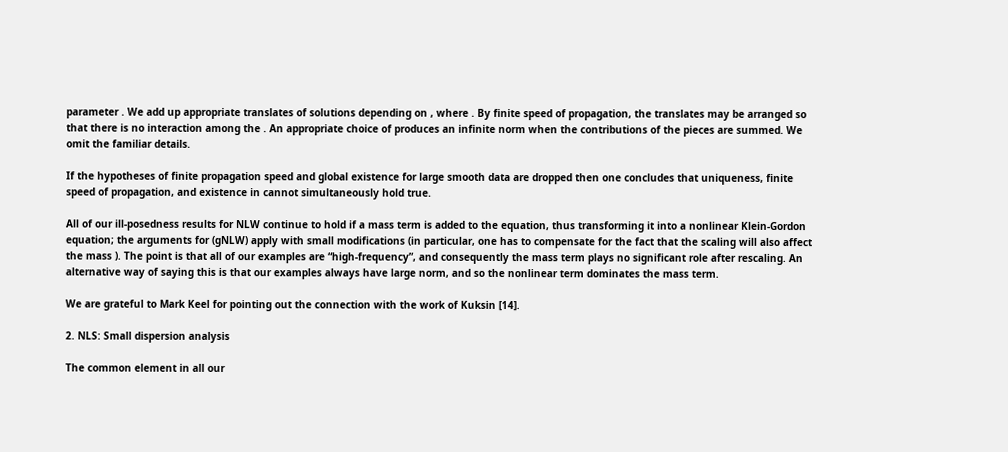parameter . We add up appropriate translates of solutions depending on , where . By finite speed of propagation, the translates may be arranged so that there is no interaction among the . An appropriate choice of produces an infinite norm when the contributions of the pieces are summed. We omit the familiar details.

If the hypotheses of finite propagation speed and global existence for large smooth data are dropped then one concludes that uniqueness, finite speed of propagation, and existence in cannot simultaneously hold true.

All of our ill-posedness results for NLW continue to hold if a mass term is added to the equation, thus transforming it into a nonlinear Klein-Gordon equation; the arguments for (gNLW) apply with small modifications (in particular, one has to compensate for the fact that the scaling will also affect the mass ). The point is that all of our examples are “high-frequency”, and consequently the mass term plays no significant role after rescaling. An alternative way of saying this is that our examples always have large norm, and so the nonlinear term dominates the mass term.

We are grateful to Mark Keel for pointing out the connection with the work of Kuksin [14].

2. NLS: Small dispersion analysis

The common element in all our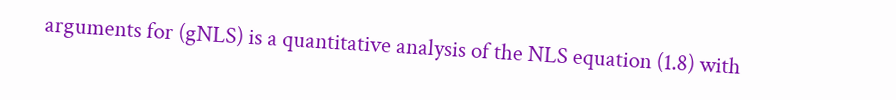arguments for (gNLS) is a quantitative analysis of the NLS equation (1.8) with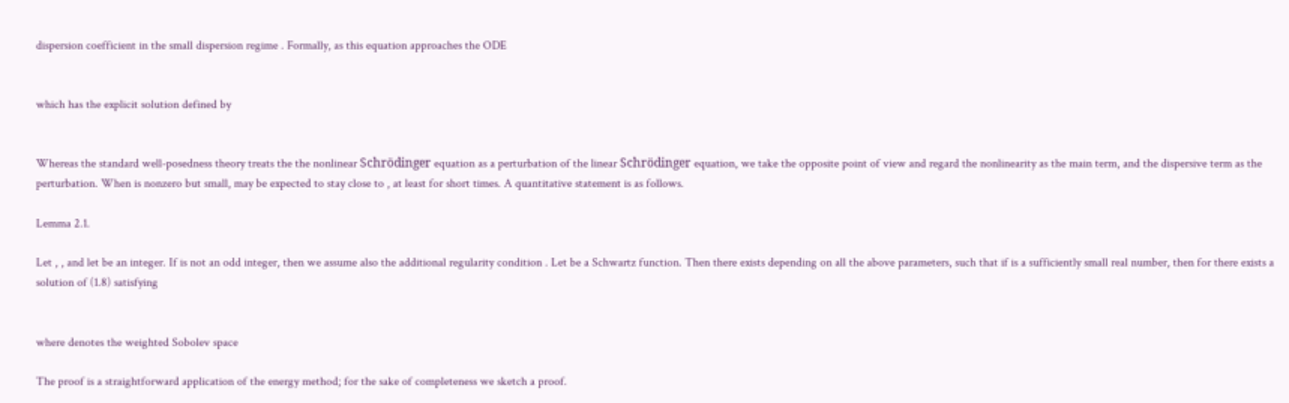dispersion coefficient in the small dispersion regime . Formally, as this equation approaches the ODE


which has the explicit solution defined by


Whereas the standard well-posedness theory treats the the nonlinear Schrödinger equation as a perturbation of the linear Schrödinger equation, we take the opposite point of view and regard the nonlinearity as the main term, and the dispersive term as the perturbation. When is nonzero but small, may be expected to stay close to , at least for short times. A quantitative statement is as follows.

Lemma 2.1.

Let , , and let be an integer. If is not an odd integer, then we assume also the additional regularity condition . Let be a Schwartz function. Then there exists depending on all the above parameters, such that if is a sufficiently small real number, then for there exists a solution of (1.8) satisfying


where denotes the weighted Sobolev space

The proof is a straightforward application of the energy method; for the sake of completeness we sketch a proof.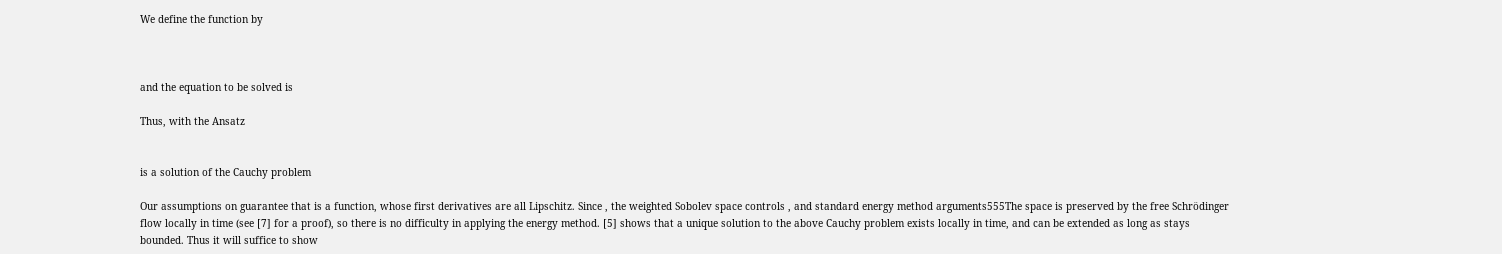We define the function by



and the equation to be solved is

Thus, with the Ansatz


is a solution of the Cauchy problem

Our assumptions on guarantee that is a function, whose first derivatives are all Lipschitz. Since , the weighted Sobolev space controls , and standard energy method arguments555The space is preserved by the free Schrödinger flow locally in time (see [7] for a proof), so there is no difficulty in applying the energy method. [5] shows that a unique solution to the above Cauchy problem exists locally in time, and can be extended as long as stays bounded. Thus it will suffice to show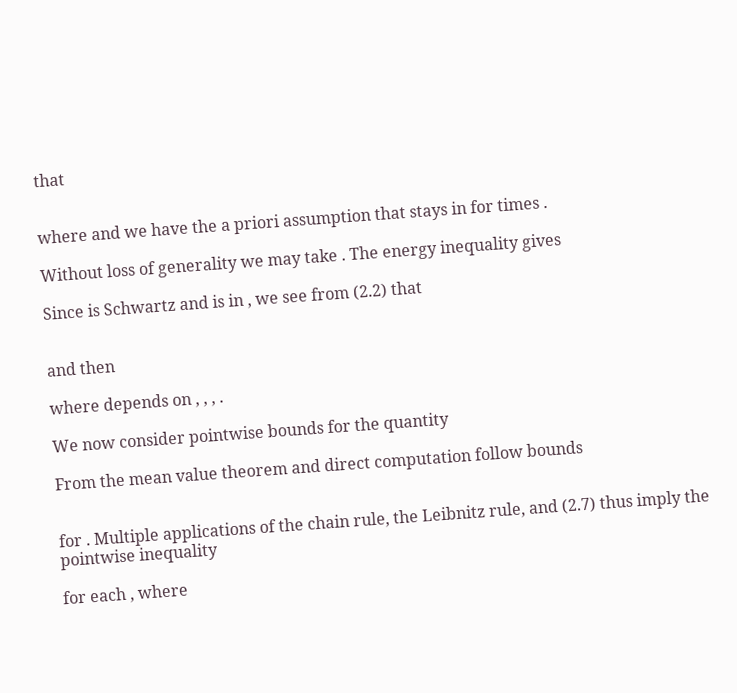that


where and we have the a priori assumption that stays in for times .

Without loss of generality we may take . The energy inequality gives

Since is Schwartz and is in , we see from (2.2) that


and then

where depends on , , , .

We now consider pointwise bounds for the quantity

From the mean value theorem and direct computation follow bounds


for . Multiple applications of the chain rule, the Leibnitz rule, and (2.7) thus imply the pointwise inequality

for each , where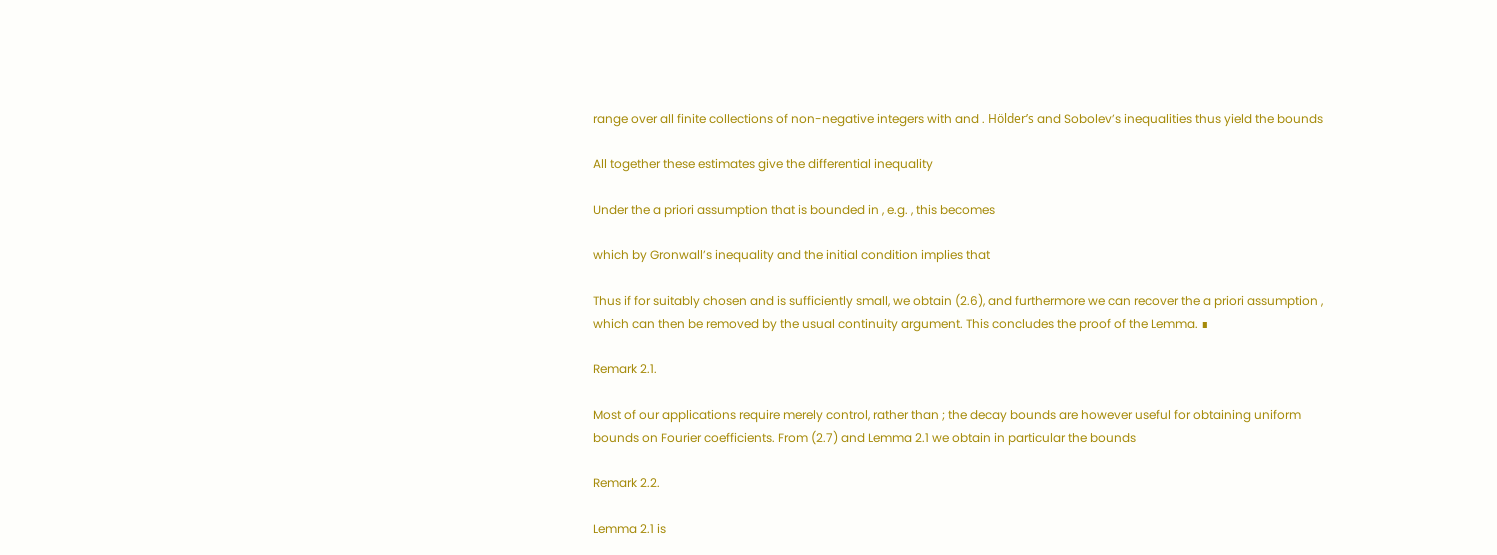range over all finite collections of non-negative integers with and . Hölder’s and Sobolev’s inequalities thus yield the bounds

All together these estimates give the differential inequality

Under the a priori assumption that is bounded in , e.g. , this becomes

which by Gronwall’s inequality and the initial condition implies that

Thus if for suitably chosen and is sufficiently small, we obtain (2.6), and furthermore we can recover the a priori assumption , which can then be removed by the usual continuity argument. This concludes the proof of the Lemma. ∎

Remark 2.1.

Most of our applications require merely control, rather than ; the decay bounds are however useful for obtaining uniform bounds on Fourier coefficients. From (2.7) and Lemma 2.1 we obtain in particular the bounds

Remark 2.2.

Lemma 2.1 is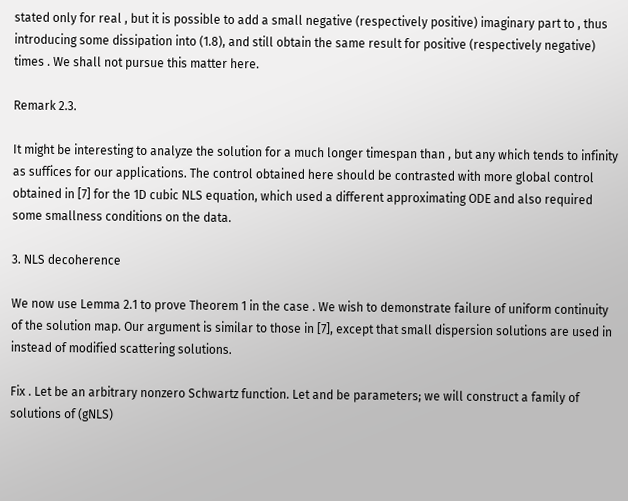stated only for real , but it is possible to add a small negative (respectively positive) imaginary part to , thus introducing some dissipation into (1.8), and still obtain the same result for positive (respectively negative) times . We shall not pursue this matter here.

Remark 2.3.

It might be interesting to analyze the solution for a much longer timespan than , but any which tends to infinity as suffices for our applications. The control obtained here should be contrasted with more global control obtained in [7] for the 1D cubic NLS equation, which used a different approximating ODE and also required some smallness conditions on the data.

3. NLS decoherence

We now use Lemma 2.1 to prove Theorem 1 in the case . We wish to demonstrate failure of uniform continuity of the solution map. Our argument is similar to those in [7], except that small dispersion solutions are used in instead of modified scattering solutions.

Fix . Let be an arbitrary nonzero Schwartz function. Let and be parameters; we will construct a family of solutions of (gNLS)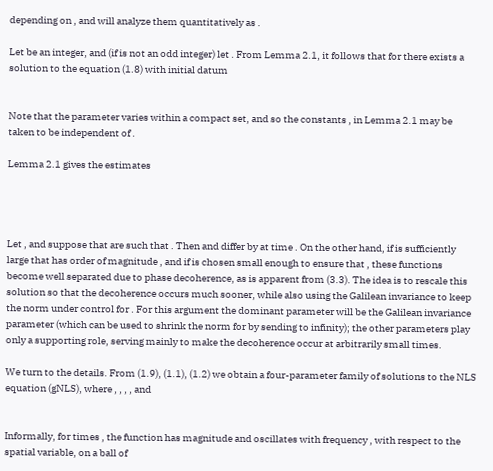depending on , and will analyze them quantitatively as .

Let be an integer, and (if is not an odd integer) let . From Lemma 2.1, it follows that for there exists a solution to the equation (1.8) with initial datum


Note that the parameter varies within a compact set, and so the constants , in Lemma 2.1 may be taken to be independent of .

Lemma 2.1 gives the estimates




Let , and suppose that are such that . Then and differ by at time . On the other hand, if is sufficiently large that has order of magnitude , and if is chosen small enough to ensure that , these functions become well separated due to phase decoherence, as is apparent from (3.3). The idea is to rescale this solution so that the decoherence occurs much sooner, while also using the Galilean invariance to keep the norm under control for . For this argument the dominant parameter will be the Galilean invariance parameter (which can be used to shrink the norm for by sending to infinity); the other parameters play only a supporting role, serving mainly to make the decoherence occur at arbitrarily small times.

We turn to the details. From (1.9), (1.1), (1.2) we obtain a four-parameter family of solutions to the NLS equation (gNLS), where , , , , and


Informally, for times , the function has magnitude and oscillates with frequency , with respect to the spatial variable, on a ball of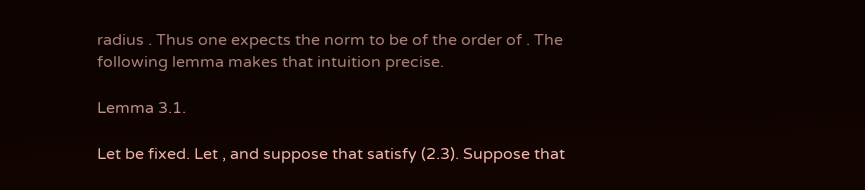radius . Thus one expects the norm to be of the order of . The following lemma makes that intuition precise.

Lemma 3.1.

Let be fixed. Let , and suppose that satisfy (2.3). Suppose that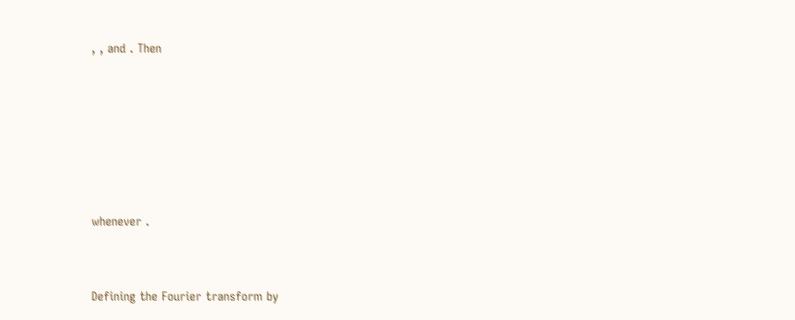, , and . Then






whenever .


Defining the Fourier transform by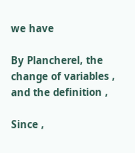we have

By Plancherel, the change of variables , and the definition ,

Since ,